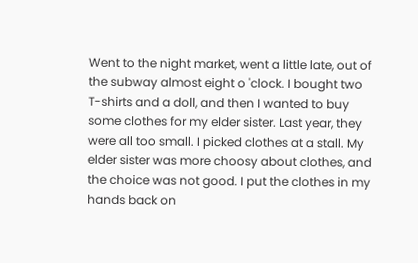Went to the night market, went a little late, out of the subway almost eight o 'clock. I bought two T-shirts and a doll, and then I wanted to buy some clothes for my elder sister. Last year, they were all too small. I picked clothes at a stall. My elder sister was more choosy about clothes, and the choice was not good. I put the clothes in my hands back on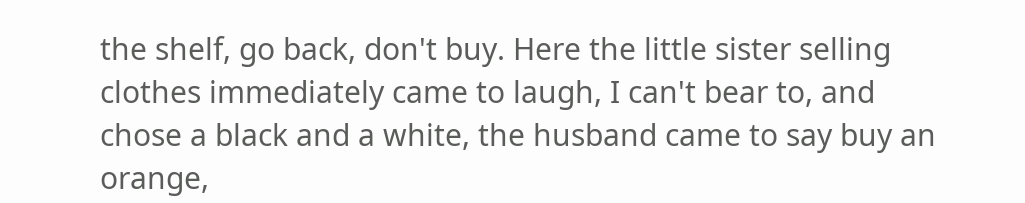the shelf, go back, don't buy. Here the little sister selling clothes immediately came to laugh, I can't bear to, and chose a black and a white, the husband came to say buy an orange,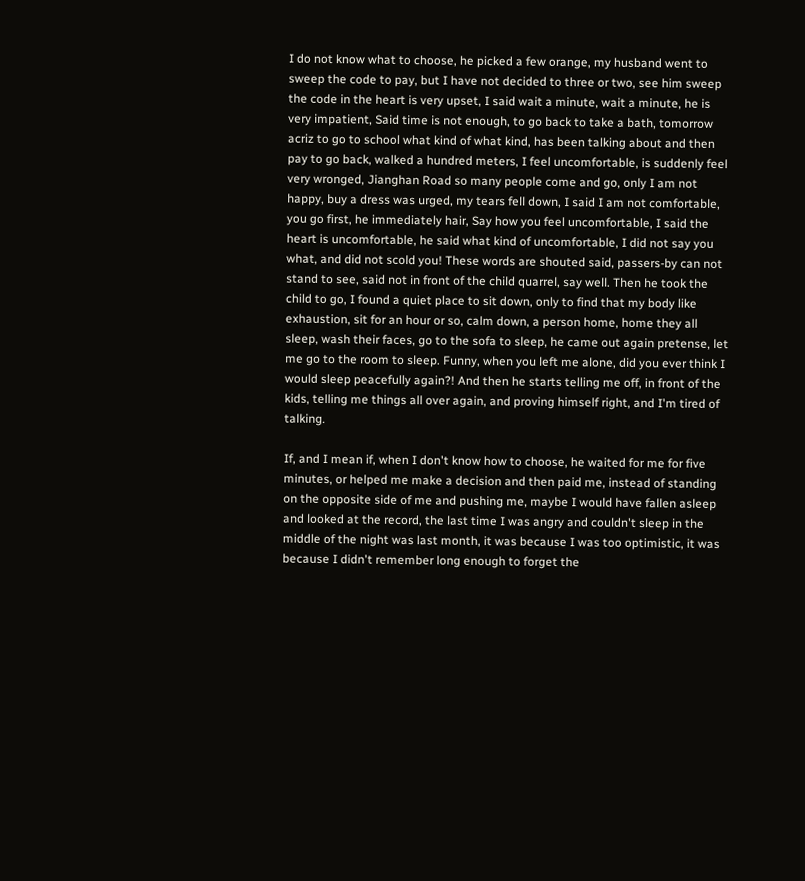I do not know what to choose, he picked a few orange, my husband went to sweep the code to pay, but I have not decided to three or two, see him sweep the code in the heart is very upset, I said wait a minute, wait a minute, he is very impatient, Said time is not enough, to go back to take a bath, tomorrow acriz to go to school what kind of what kind, has been talking about and then pay to go back, walked a hundred meters, I feel uncomfortable, is suddenly feel very wronged, Jianghan Road so many people come and go, only I am not happy, buy a dress was urged, my tears fell down, I said I am not comfortable, you go first, he immediately hair, Say how you feel uncomfortable, I said the heart is uncomfortable, he said what kind of uncomfortable, I did not say you what, and did not scold you! These words are shouted said, passers-by can not stand to see, said not in front of the child quarrel, say well. Then he took the child to go, I found a quiet place to sit down, only to find that my body like exhaustion, sit for an hour or so, calm down, a person home, home they all sleep, wash their faces, go to the sofa to sleep, he came out again pretense, let me go to the room to sleep. Funny, when you left me alone, did you ever think I would sleep peacefully again?! And then he starts telling me off, in front of the kids, telling me things all over again, and proving himself right, and I'm tired of talking.

If, and I mean if, when I don't know how to choose, he waited for me for five minutes, or helped me make a decision and then paid me, instead of standing on the opposite side of me and pushing me, maybe I would have fallen asleep and looked at the record, the last time I was angry and couldn't sleep in the middle of the night was last month, it was because I was too optimistic, it was because I didn't remember long enough to forget the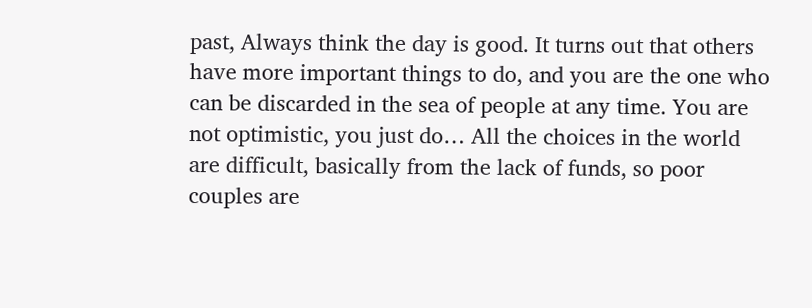past, Always think the day is good. It turns out that others have more important things to do, and you are the one who can be discarded in the sea of people at any time. You are not optimistic, you just do… All the choices in the world are difficult, basically from the lack of funds, so poor couples are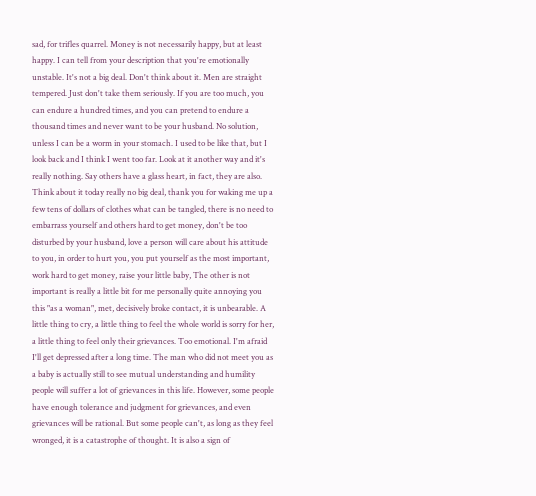sad, for trifles quarrel. Money is not necessarily happy, but at least happy. I can tell from your description that you're emotionally unstable. It's not a big deal. Don't think about it. Men are straight tempered. Just don't take them seriously. If you are too much, you can endure a hundred times, and you can pretend to endure a thousand times and never want to be your husband. No solution, unless I can be a worm in your stomach. I used to be like that, but I look back and I think I went too far. Look at it another way and it's really nothing. Say others have a glass heart, in fact, they are also. Think about it today really no big deal, thank you for waking me up a few tens of dollars of clothes what can be tangled, there is no need to embarrass yourself and others hard to get money, don't be too disturbed by your husband, love a person will care about his attitude to you, in order to hurt you, you put yourself as the most important, work hard to get money, raise your little baby, The other is not important is really a little bit for me personally quite annoying you this "as a woman", met, decisively broke contact, it is unbearable. A little thing to cry, a little thing to feel the whole world is sorry for her, a little thing to feel only their grievances. Too emotional. I'm afraid I'll get depressed after a long time. The man who did not meet you as a baby is actually still to see mutual understanding and humility people will suffer a lot of grievances in this life. However, some people have enough tolerance and judgment for grievances, and even grievances will be rational. But some people can't, as long as they feel wronged, it is a catastrophe of thought. It is also a sign of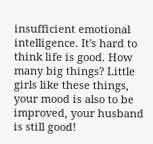insufficient emotional intelligence. It's hard to think life is good. How many big things? Little girls like these things, your mood is also to be improved, your husband is still good!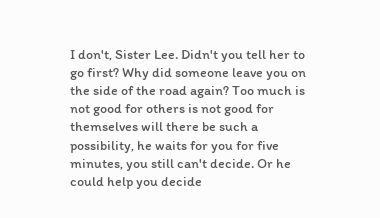I don't, Sister Lee. Didn't you tell her to go first? Why did someone leave you on the side of the road again? Too much is not good for others is not good for themselves will there be such a possibility, he waits for you for five minutes, you still can't decide. Or he could help you decide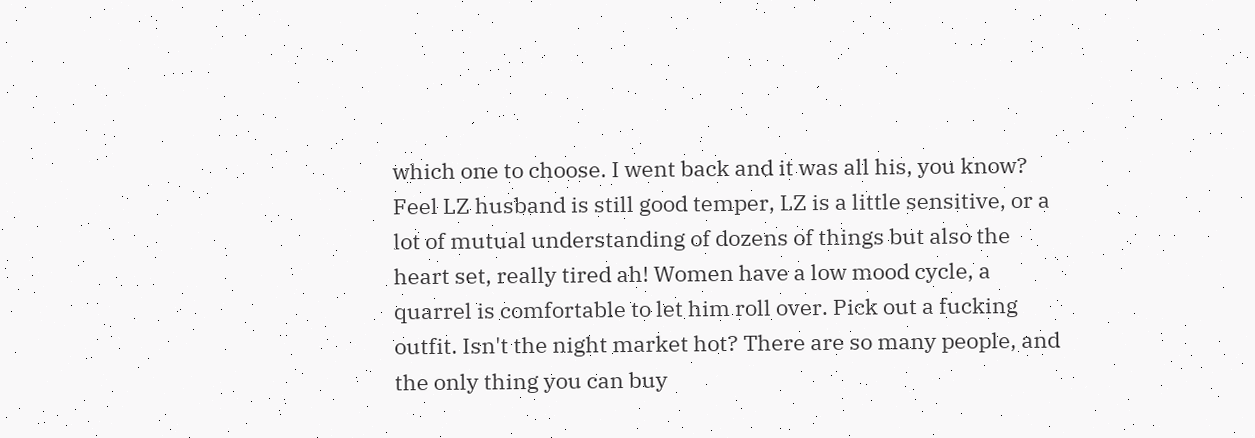which one to choose. I went back and it was all his, you know? Feel LZ husband is still good temper, LZ is a little sensitive, or a lot of mutual understanding of dozens of things but also the heart set, really tired ah! Women have a low mood cycle, a quarrel is comfortable to let him roll over. Pick out a fucking outfit. Isn't the night market hot? There are so many people, and the only thing you can buy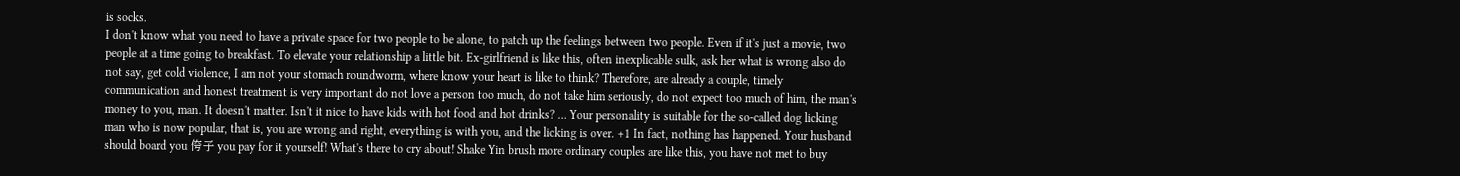is socks.
I don't know what you need to have a private space for two people to be alone, to patch up the feelings between two people. Even if it's just a movie, two people at a time going to breakfast. To elevate your relationship a little bit. Ex-girlfriend is like this, often inexplicable sulk, ask her what is wrong also do not say, get cold violence, I am not your stomach roundworm, where know your heart is like to think? Therefore, are already a couple, timely communication and honest treatment is very important do not love a person too much, do not take him seriously, do not expect too much of him, the man's money to you, man. It doesn't matter. Isn't it nice to have kids with hot food and hot drinks? … Your personality is suitable for the so-called dog licking man who is now popular, that is, you are wrong and right, everything is with you, and the licking is over. +1 In fact, nothing has happened. Your husband should board you 侉子 you pay for it yourself! What's there to cry about! Shake Yin brush more ordinary couples are like this, you have not met to buy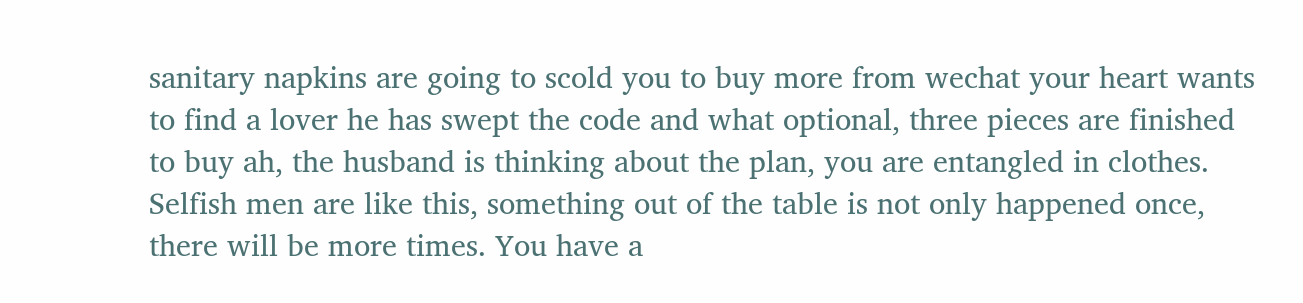sanitary napkins are going to scold you to buy more from wechat your heart wants to find a lover he has swept the code and what optional, three pieces are finished to buy ah, the husband is thinking about the plan, you are entangled in clothes. Selfish men are like this, something out of the table is not only happened once, there will be more times. You have a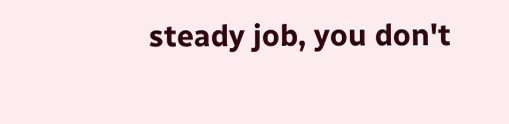steady job, you don't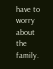have to worry about the family.